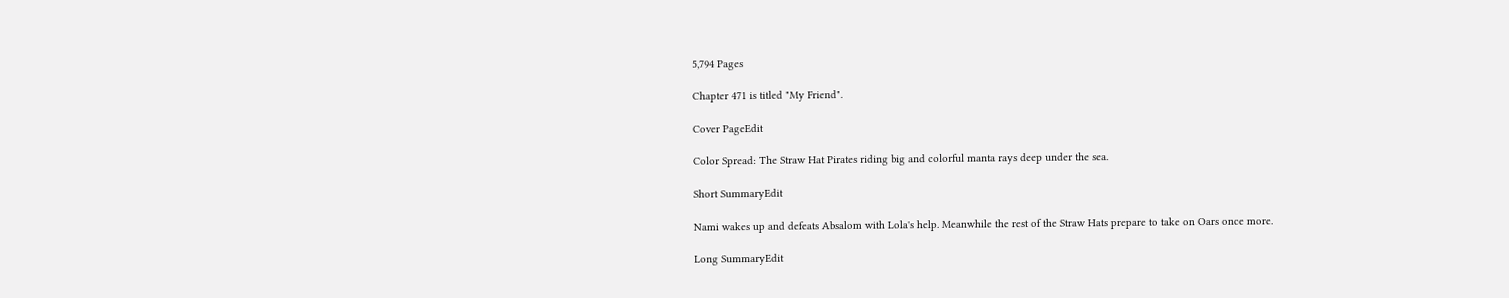5,794 Pages

Chapter 471 is titled "My Friend".

Cover PageEdit

Color Spread: The Straw Hat Pirates riding big and colorful manta rays deep under the sea.

Short SummaryEdit

Nami wakes up and defeats Absalom with Lola's help. Meanwhile the rest of the Straw Hats prepare to take on Oars once more.

Long SummaryEdit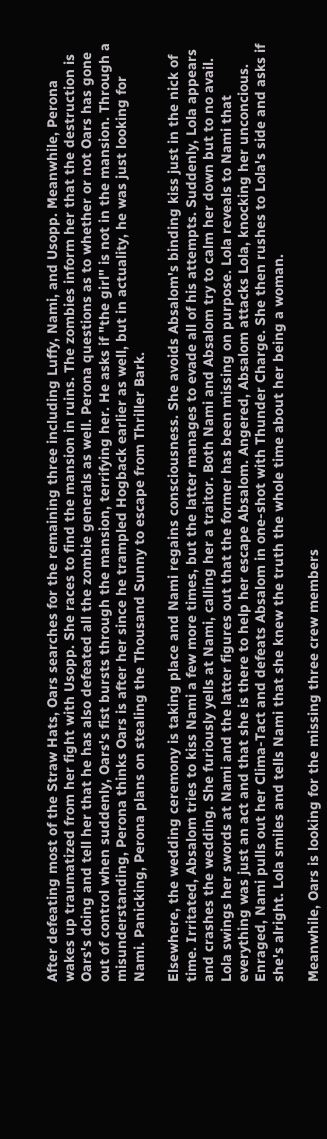After defeating most of the Straw Hats, Oars searches for the remaining three including Luffy, Nami, and Usopp. Meanwhile, Perona wakes up traumatized from her fight with Usopp. She races to find the mansion in ruins. The zombies inform her that the destruction is Oars's doing and tell her that he has also defeated all the zombie generals as well. Perona questions as to whether or not Oars has gone out of control when suddenly, Oars's fist bursts through the mansion, terrifying her. He asks if "the girl" is not in the mansion. Through a misunderstanding, Perona thinks Oars is after her since he trampled Hogback earlier as well, but in actuality, he was just looking for Nami. Panicking, Perona plans on stealing the Thousand Sunny to escape from Thriller Bark.

Elsewhere, the wedding ceremony is taking place and Nami regains consciousness. She avoids Absalom's binding kiss just in the nick of time. Irritated, Absalom tries to kiss Nami a few more times, but the latter manages to evade all of his attempts. Suddenly, Lola appears and crashes the wedding. She furiously yells at Nami, calling her a traitor. Both Nami and Absalom try to calm her down but to no avail. Lola swings her swords at Nami and the latter figures out that the former has been missing on purpose. Lola reveals to Nami that everything was just an act and that she is there to help her escape Absalom. Angered, Absalom attacks Lola, knocking her unconcious. Enraged, Nami pulls out her Clima-Tact and defeats Absalom in one-shot with Thunder Charge. She then rushes to Lola's side and asks if she's alright. Lola smiles and tells Nami that she knew the truth the whole time about her being a woman.

Meanwhile, Oars is looking for the missing three crew members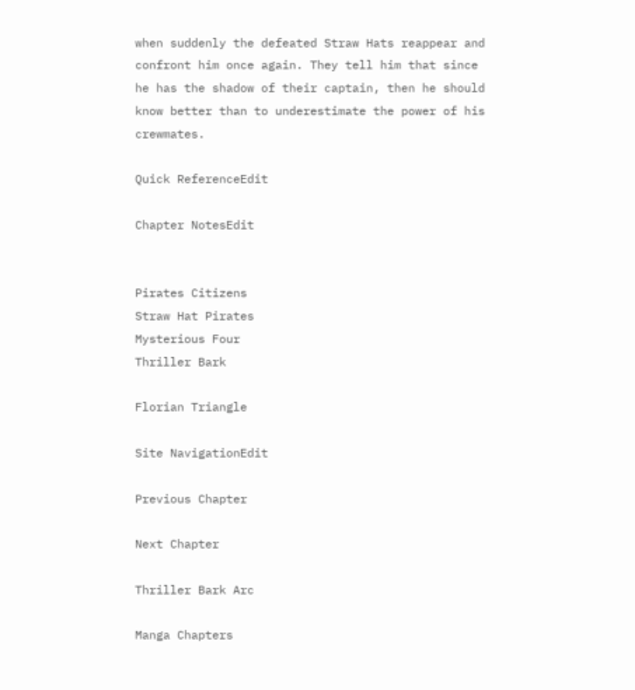when suddenly the defeated Straw Hats reappear and confront him once again. They tell him that since he has the shadow of their captain, then he should know better than to underestimate the power of his crewmates.

Quick ReferenceEdit

Chapter NotesEdit


Pirates Citizens
Straw Hat Pirates
Mysterious Four
Thriller Bark

Florian Triangle

Site NavigationEdit

Previous Chapter

Next Chapter

Thriller Bark Arc

Manga Chapters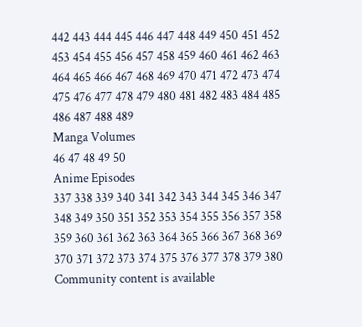442 443 444 445 446 447 448 449 450 451 452
453 454 455 456 457 458 459 460 461 462 463
464 465 466 467 468 469 470 471 472 473 474
475 476 477 478 479 480 481 482 483 484 485
486 487 488 489
Manga Volumes
46 47 48 49 50
Anime Episodes
337 338 339 340 341 342 343 344 345 346 347
348 349 350 351 352 353 354 355 356 357 358
359 360 361 362 363 364 365 366 367 368 369
370 371 372 373 374 375 376 377 378 379 380
Community content is available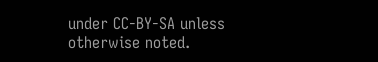under CC-BY-SA unless otherwise noted.